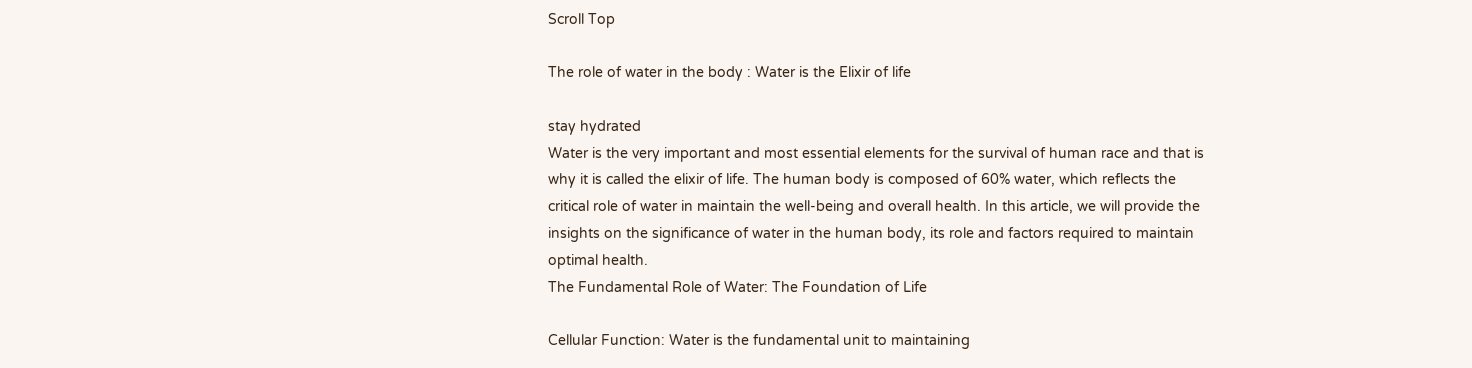Scroll Top

The role of water in the body : Water is the Elixir of life

stay hydrated
Water is the very important and most essential elements for the survival of human race and that is why it is called the elixir of life. The human body is composed of 60% water, which reflects the critical role of water in maintain the well-being and overall health. In this article, we will provide the insights on the significance of water in the human body, its role and factors required to maintain optimal health.
The Fundamental Role of Water: The Foundation of Life

Cellular Function: Water is the fundamental unit to maintaining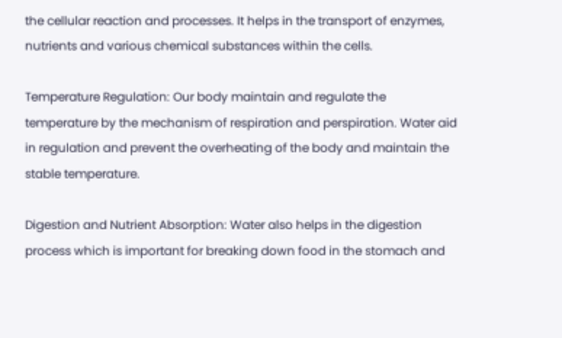the cellular reaction and processes. It helps in the transport of enzymes, nutrients and various chemical substances within the cells.

Temperature Regulation: Our body maintain and regulate the temperature by the mechanism of respiration and perspiration. Water aid in regulation and prevent the overheating of the body and maintain the stable temperature.

Digestion and Nutrient Absorption: Water also helps in the digestion process which is important for breaking down food in the stomach and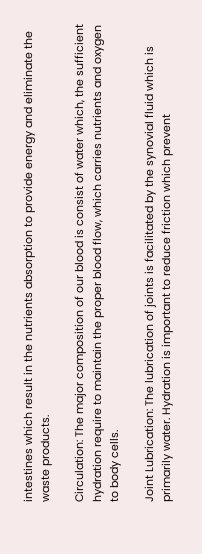intestines which result in the nutrients absorption to provide energy and eliminate the waste products.

Circulation: The major composition of our blood is consist of water which, the sufficient hydration require to maintain the proper blood flow, which carries nutrients and oxygen to body cells.

Joint Lubrication: The lubrication of joints is facilitated by the synovial fluid which is primarily water. Hydration is important to reduce friction which prevent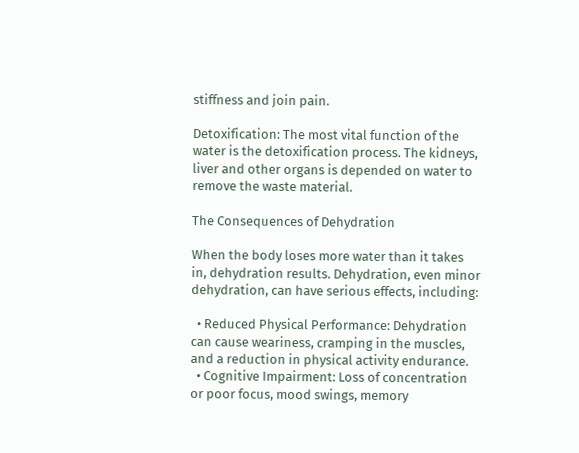stiffness and join pain.

Detoxification: The most vital function of the water is the detoxification process. The kidneys, liver and other organs is depended on water to remove the waste material.

The Consequences of Dehydration

When the body loses more water than it takes in, dehydration results. Dehydration, even minor dehydration, can have serious effects, including:

  • Reduced Physical Performance: Dehydration can cause weariness, cramping in the muscles, and a reduction in physical activity endurance.
  • Cognitive Impairment: Loss of concentration or poor focus, mood swings, memory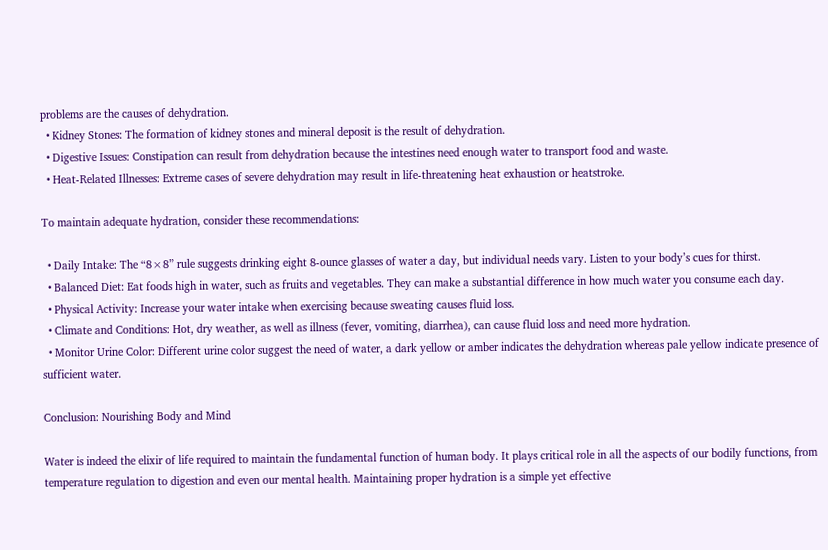problems are the causes of dehydration.
  • Kidney Stones: The formation of kidney stones and mineral deposit is the result of dehydration.
  • Digestive Issues: Constipation can result from dehydration because the intestines need enough water to transport food and waste.
  • Heat-Related Illnesses: Extreme cases of severe dehydration may result in life-threatening heat exhaustion or heatstroke.

To maintain adequate hydration, consider these recommendations:

  • Daily Intake: The “8×8” rule suggests drinking eight 8-ounce glasses of water a day, but individual needs vary. Listen to your body’s cues for thirst.
  • Balanced Diet: Eat foods high in water, such as fruits and vegetables. They can make a substantial difference in how much water you consume each day.
  • Physical Activity: Increase your water intake when exercising because sweating causes fluid loss.
  • Climate and Conditions: Hot, dry weather, as well as illness (fever, vomiting, diarrhea), can cause fluid loss and need more hydration.
  • Monitor Urine Color: Different urine color suggest the need of water, a dark yellow or amber indicates the dehydration whereas pale yellow indicate presence of sufficient water.

Conclusion: Nourishing Body and Mind

Water is indeed the elixir of life required to maintain the fundamental function of human body. It plays critical role in all the aspects of our bodily functions, from temperature regulation to digestion and even our mental health. Maintaining proper hydration is a simple yet effective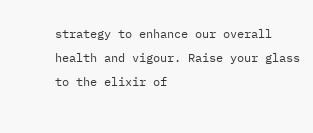strategy to enhance our overall health and vigour. Raise your glass to the elixir of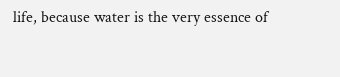life, because water is the very essence of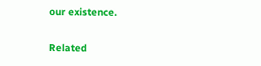our existence.

Related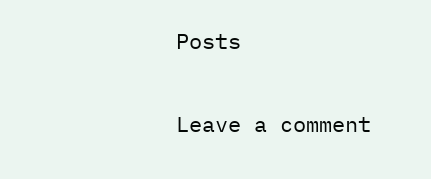Posts

Leave a comment